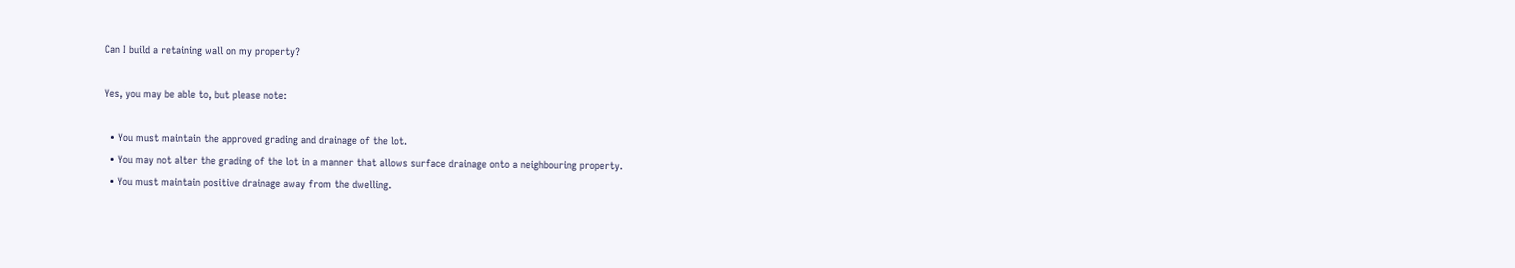Can I build a retaining wall on my property?

Yes, you may be able to, but please note:

  • You must maintain the approved grading and drainage of the lot.
  • You may not alter the grading of the lot in a manner that allows surface drainage onto a neighbouring property.
  • You must maintain positive drainage away from the dwelling.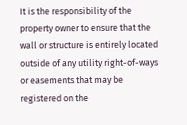It is the responsibility of the property owner to ensure that the wall or structure is entirely located outside of any utility right-of-ways or easements that may be registered on the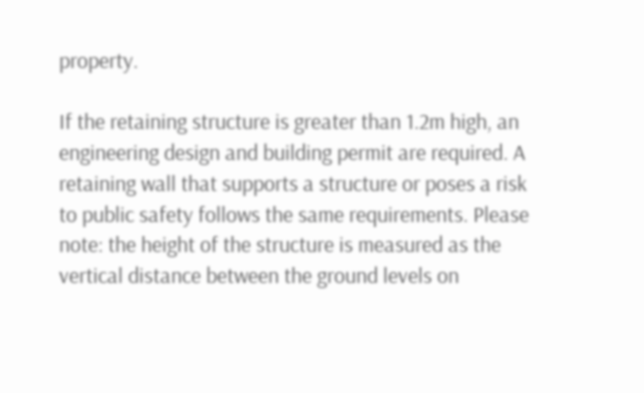property.

If the retaining structure is greater than 1.2m high, an engineering design and building permit are required. A retaining wall that supports a structure or poses a risk to public safety follows the same requirements. Please note: the height of the structure is measured as the vertical distance between the ground levels on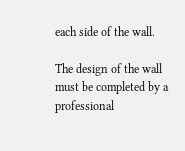each side of the wall.

The design of the wall must be completed by a professional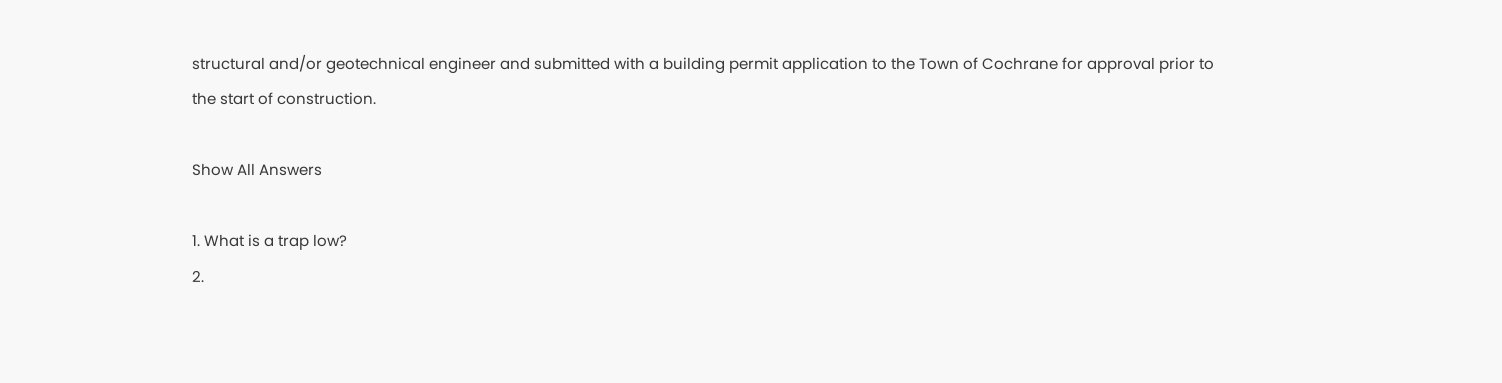structural and/or geotechnical engineer and submitted with a building permit application to the Town of Cochrane for approval prior to the start of construction.

Show All Answers

1. What is a trap low?
2.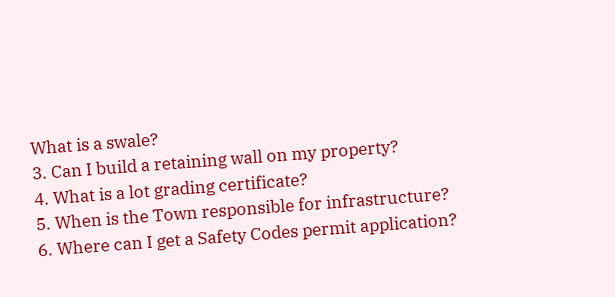What is a swale?
3. Can I build a retaining wall on my property?
4. What is a lot grading certificate?
5. When is the Town responsible for infrastructure?
6. Where can I get a Safety Codes permit application?